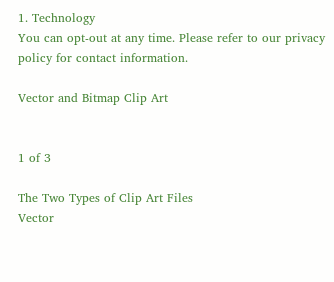1. Technology
You can opt-out at any time. Please refer to our privacy policy for contact information.

Vector and Bitmap Clip Art


1 of 3

The Two Types of Clip Art Files
Vector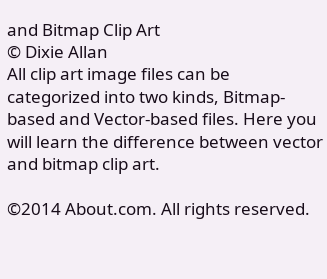and Bitmap Clip Art
© Dixie Allan
All clip art image files can be categorized into two kinds, Bitmap-based and Vector-based files. Here you will learn the difference between vector and bitmap clip art.

©2014 About.com. All rights reserved.